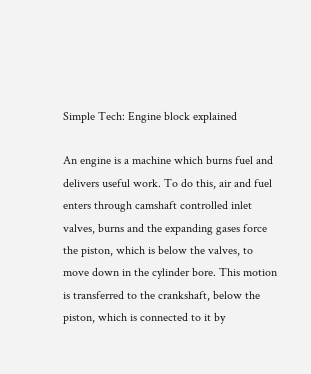Simple Tech: Engine block explained

An engine is a machine which burns fuel and delivers useful work. To do this, air and fuel enters through camshaft controlled inlet valves, burns and the expanding gases force the piston, which is below the valves, to move down in the cylinder bore. This motion is transferred to the crankshaft, below the piston, which is connected to it by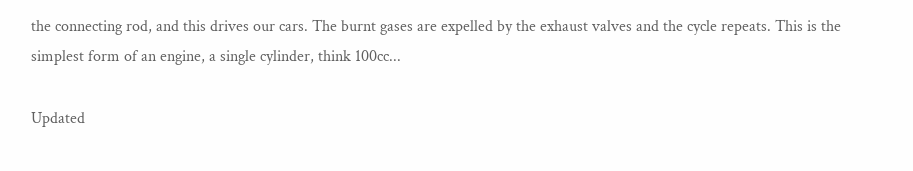the connecting rod, and this drives our cars. The burnt gases are expelled by the exhaust valves and the cycle repeats. This is the simplest form of an engine, a single cylinder, think 100cc...

Updated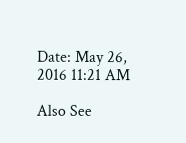Date: May 26, 2016 11:21 AM

Also See